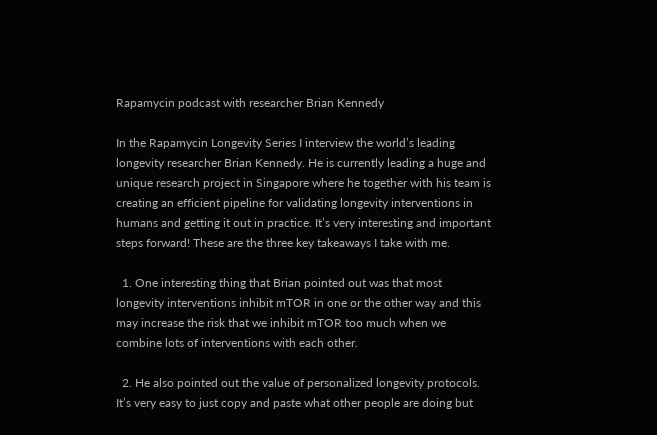Rapamycin podcast with researcher Brian Kennedy

In the Rapamycin Longevity Series I interview the world’s leading longevity researcher Brian Kennedy. He is currently leading a huge and unique research project in Singapore where he together with his team is creating an efficient pipeline for validating longevity interventions in humans and getting it out in practice. It’s very interesting and important steps forward! These are the three key takeaways I take with me.

  1. One interesting thing that Brian pointed out was that most longevity interventions inhibit mTOR in one or the other way and this may increase the risk that we inhibit mTOR too much when we combine lots of interventions with each other.

  2. He also pointed out the value of personalized longevity protocols. It’s very easy to just copy and paste what other people are doing but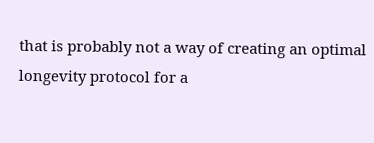that is probably not a way of creating an optimal longevity protocol for a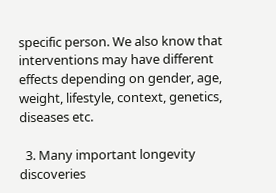specific person. We also know that interventions may have different effects depending on gender, age, weight, lifestyle, context, genetics, diseases etc.

  3. Many important longevity discoveries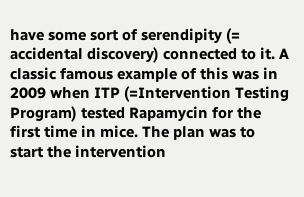have some sort of serendipity (= accidental discovery) connected to it. A classic famous example of this was in 2009 when ITP (=Intervention Testing Program) tested Rapamycin for the first time in mice. The plan was to start the intervention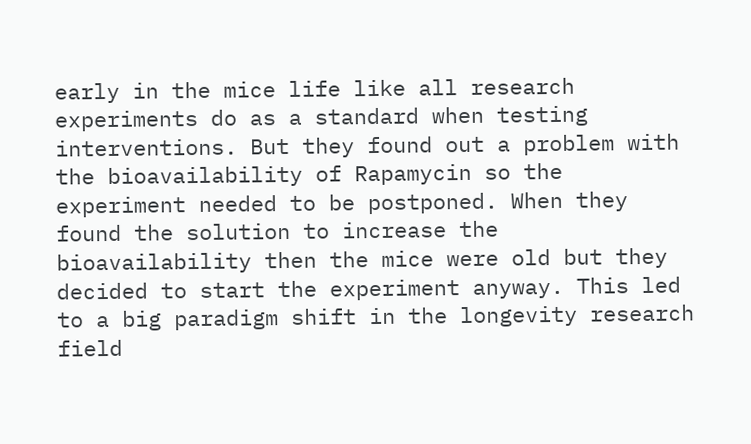early in the mice life like all research experiments do as a standard when testing interventions. But they found out a problem with the bioavailability of Rapamycin so the experiment needed to be postponed. When they found the solution to increase the bioavailability then the mice were old but they decided to start the experiment anyway. This led to a big paradigm shift in the longevity research field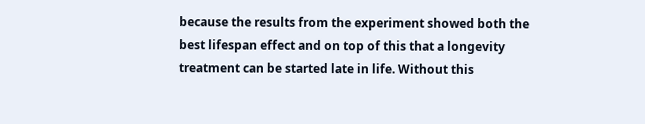because the results from the experiment showed both the best lifespan effect and on top of this that a longevity treatment can be started late in life. Without this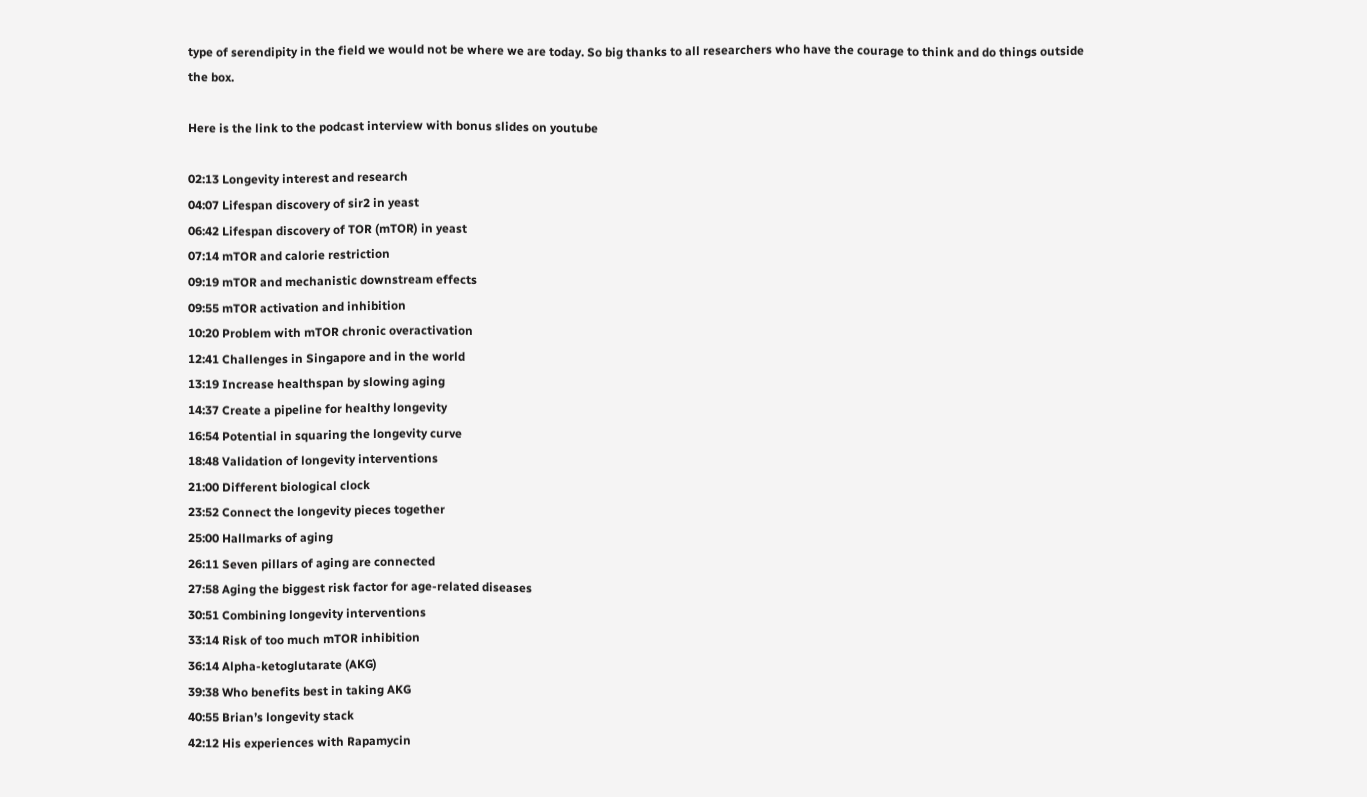type of serendipity in the field we would not be where we are today. So big thanks to all researchers who have the courage to think and do things outside the box.

Here is the link to the podcast interview with bonus slides on youtube

02:13 Longevity interest and research
04:07 Lifespan discovery of sir2 in yeast
06:42 Lifespan discovery of TOR (mTOR) in yeast
07:14 mTOR and calorie restriction
09:19 mTOR and mechanistic downstream effects
09:55 mTOR activation and inhibition
10:20 Problem with mTOR chronic overactivation
12:41 Challenges in Singapore and in the world
13:19 Increase healthspan by slowing aging
14:37 Create a pipeline for healthy longevity
16:54 Potential in squaring the longevity curve
18:48 Validation of longevity interventions
21:00 Different biological clock
23:52 Connect the longevity pieces together
25:00 Hallmarks of aging
26:11 Seven pillars of aging are connected
27:58 Aging the biggest risk factor for age-related diseases
30:51 Combining longevity interventions
33:14 Risk of too much mTOR inhibition
36:14 Alpha-ketoglutarate (AKG)
39:38 Who benefits best in taking AKG
40:55 Brian’s longevity stack
42:12 His experiences with Rapamycin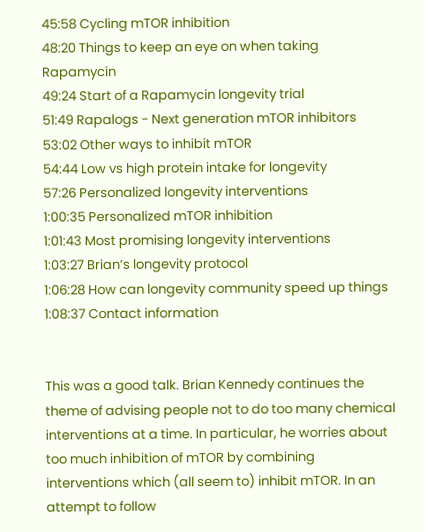45:58 Cycling mTOR inhibition
48:20 Things to keep an eye on when taking Rapamycin
49:24 Start of a Rapamycin longevity trial
51:49 Rapalogs - Next generation mTOR inhibitors
53:02 Other ways to inhibit mTOR
54:44 Low vs high protein intake for longevity
57:26 Personalized longevity interventions
1:00:35 Personalized mTOR inhibition
1:01:43 Most promising longevity interventions
1:03:27 Brian’s longevity protocol
1:06:28 How can longevity community speed up things
1:08:37 Contact information


This was a good talk. Brian Kennedy continues the theme of advising people not to do too many chemical interventions at a time. In particular, he worries about too much inhibition of mTOR by combining interventions which (all seem to) inhibit mTOR. In an attempt to follow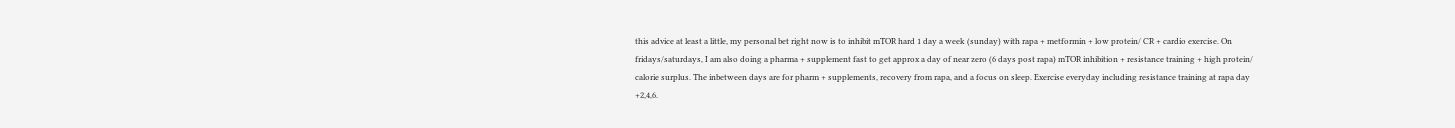this advice at least a little, my personal bet right now is to inhibit mTOR hard 1 day a week (sunday) with rapa + metformin + low protein/ CR + cardio exercise. On fridays/saturdays, I am also doing a pharma + supplement fast to get approx a day of near zero (6 days post rapa) mTOR inhibition + resistance training + high protein/ calorie surplus. The inbetween days are for pharm + supplements, recovery from rapa, and a focus on sleep. Exercise everyday including resistance training at rapa day +2,4,6.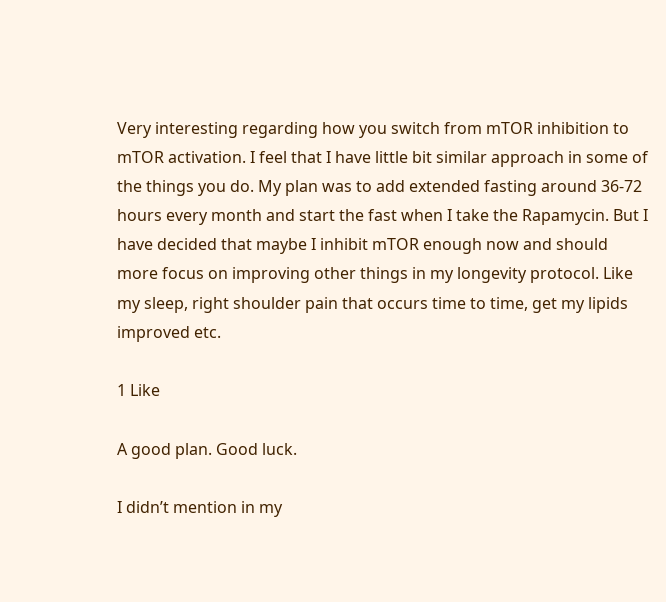Very interesting regarding how you switch from mTOR inhibition to mTOR activation. I feel that I have little bit similar approach in some of the things you do. My plan was to add extended fasting around 36-72 hours every month and start the fast when I take the Rapamycin. But I have decided that maybe I inhibit mTOR enough now and should more focus on improving other things in my longevity protocol. Like my sleep, right shoulder pain that occurs time to time, get my lipids improved etc.

1 Like

A good plan. Good luck.

I didn’t mention in my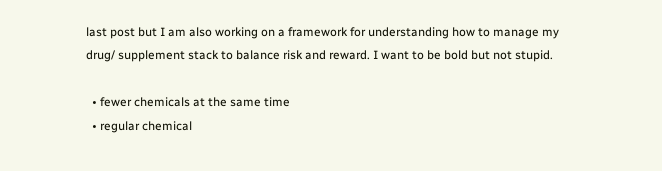last post but I am also working on a framework for understanding how to manage my drug/ supplement stack to balance risk and reward. I want to be bold but not stupid.

  • fewer chemicals at the same time
  • regular chemical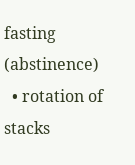fasting (abstinence)
  • rotation of stacks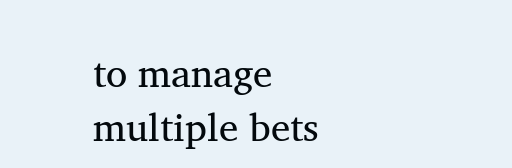to manage multiple bets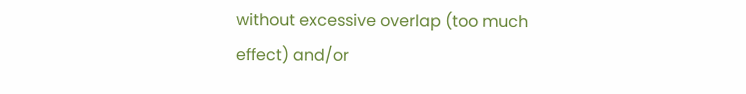without excessive overlap (too much effect) and/or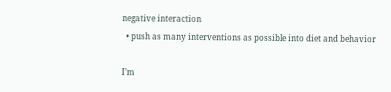negative interaction
  • push as many interventions as possible into diet and behavior

I’m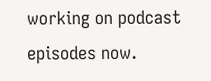working on podcast episodes now.